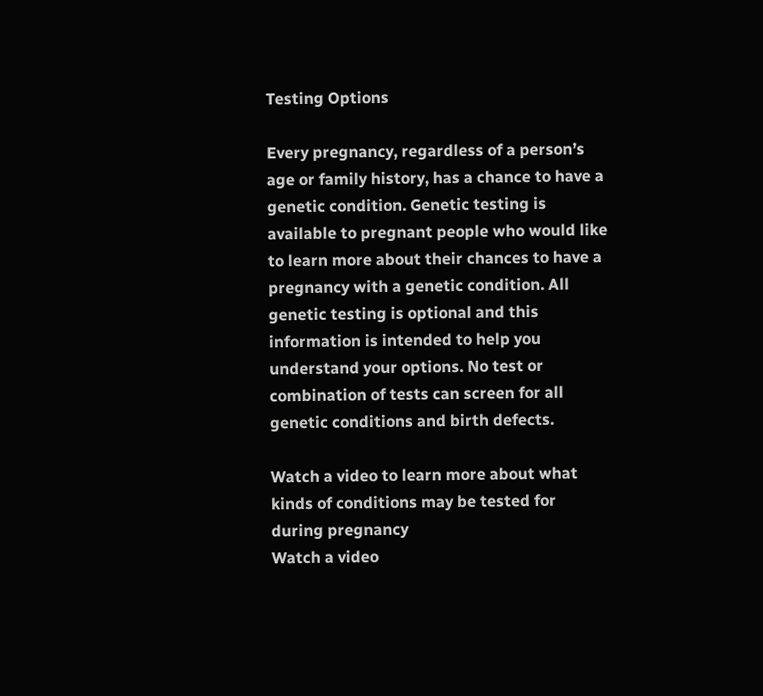Testing Options

Every pregnancy, regardless of a person’s age or family history, has a chance to have a genetic condition. Genetic testing is available to pregnant people who would like to learn more about their chances to have a pregnancy with a genetic condition. All genetic testing is optional and this information is intended to help you understand your options. No test or combination of tests can screen for all genetic conditions and birth defects.

Watch a video to learn more about what kinds of conditions may be tested for during pregnancy
Watch a video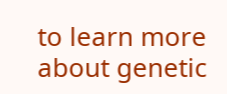to learn more about genetic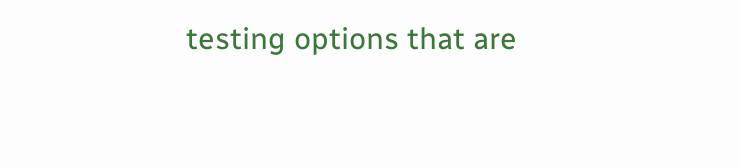testing options that are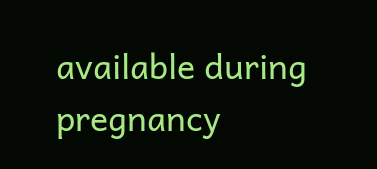available during pregnancy